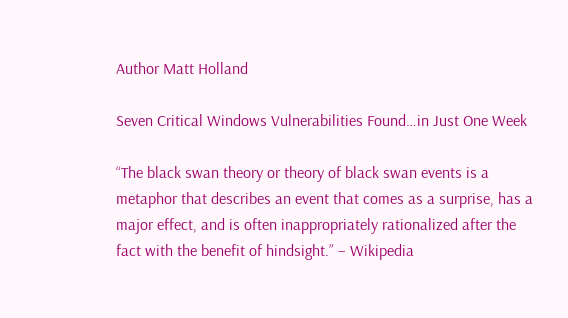Author Matt Holland

Seven Critical Windows Vulnerabilities Found…in Just One Week

“The black swan theory or theory of black swan events is a metaphor that describes an event that comes as a surprise, has a major effect, and is often inappropriately rationalized after the fact with the benefit of hindsight.” – Wikipedia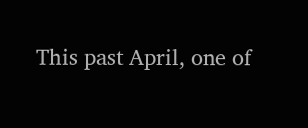This past April, one of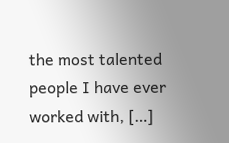the most talented people I have ever worked with, […]